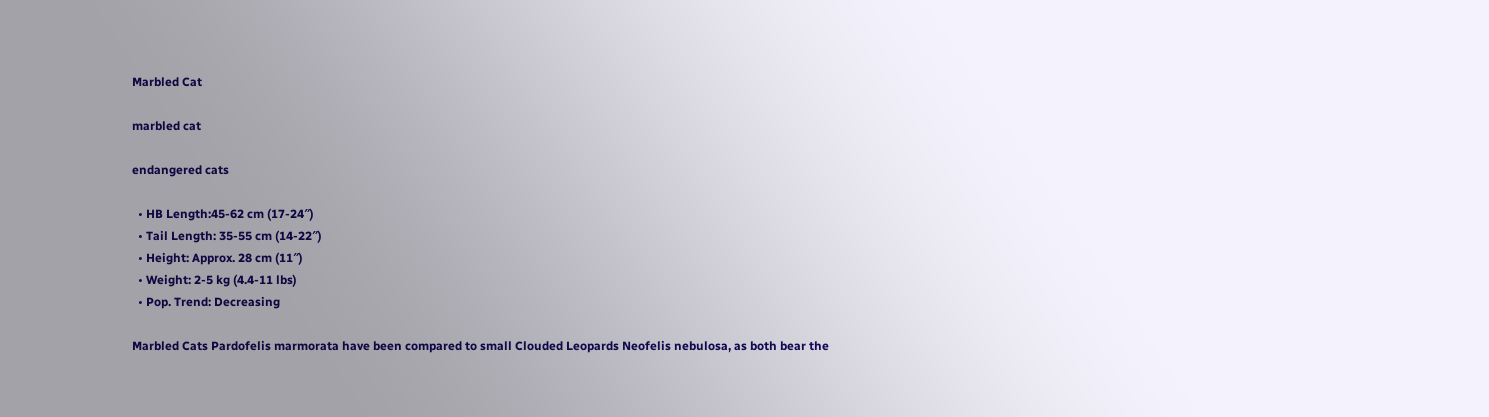Marbled Cat

marbled cat

endangered cats

  • HB Length:45-62 cm (17-24″)
  • Tail Length: 35-55 cm (14-22″)
  • Height: Approx. 28 cm (11″)
  • Weight: 2-5 kg (4.4-11 lbs)
  • Pop. Trend: Decreasing

Marbled Cats Pardofelis marmorata have been compared to small Clouded Leopards Neofelis nebulosa, as both bear the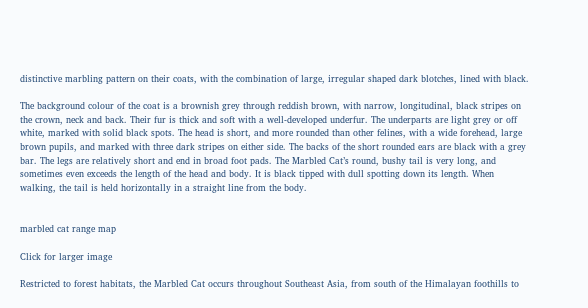distinctive marbling pattern on their coats, with the combination of large, irregular shaped dark blotches, lined with black.

The background colour of the coat is a brownish grey through reddish brown, with narrow, longitudinal, black stripes on the crown, neck and back. Their fur is thick and soft with a well-developed underfur. The underparts are light grey or off white, marked with solid black spots. The head is short, and more rounded than other felines, with a wide forehead, large brown pupils, and marked with three dark stripes on either side. The backs of the short rounded ears are black with a grey bar. The legs are relatively short and end in broad foot pads. The Marbled Cat’s round, bushy tail is very long, and sometimes even exceeds the length of the head and body. It is black tipped with dull spotting down its length. When walking, the tail is held horizontally in a straight line from the body.


marbled cat range map

Click for larger image

Restricted to forest habitats, the Marbled Cat occurs throughout Southeast Asia, from south of the Himalayan foothills to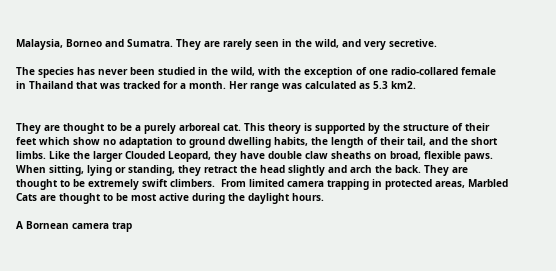Malaysia, Borneo and Sumatra. They are rarely seen in the wild, and very secretive.

The species has never been studied in the wild, with the exception of one radio-collared female in Thailand that was tracked for a month. Her range was calculated as 5.3 km2.


They are thought to be a purely arboreal cat. This theory is supported by the structure of their feet which show no adaptation to ground dwelling habits, the length of their tail, and the short limbs. Like the larger Clouded Leopard, they have double claw sheaths on broad, flexible paws. When sitting, lying or standing, they retract the head slightly and arch the back. They are thought to be extremely swift climbers.  From limited camera trapping in protected areas, Marbled Cats are thought to be most active during the daylight hours.

A Bornean camera trap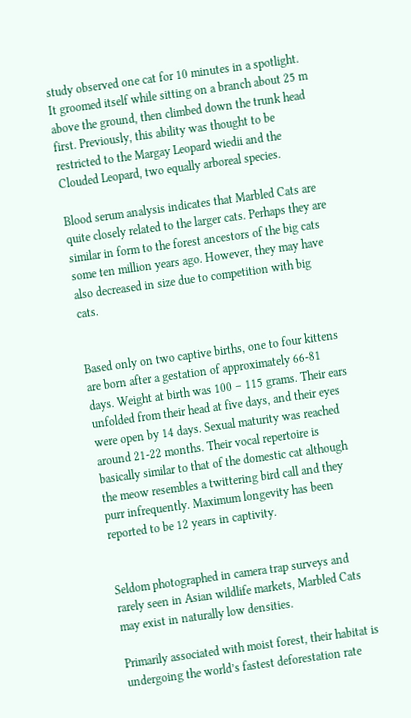study observed one cat for 10 minutes in a spotlight. It groomed itself while sitting on a branch about 25 m above the ground, then climbed down the trunk head first. Previously, this ability was thought to be restricted to the Margay Leopard wiedii and the Clouded Leopard, two equally arboreal species.

Blood serum analysis indicates that Marbled Cats are quite closely related to the larger cats. Perhaps they are similar in form to the forest ancestors of the big cats some ten million years ago. However, they may have also decreased in size due to competition with big cats.


Based only on two captive births, one to four kittens are born after a gestation of approximately 66-81 days. Weight at birth was 100 – 115 grams. Their ears unfolded from their head at five days, and their eyes were open by 14 days. Sexual maturity was reached around 21-22 months. Their vocal repertoire is basically similar to that of the domestic cat although the meow resembles a twittering bird call and they purr infrequently. Maximum longevity has been reported to be 12 years in captivity.


Seldom photographed in camera trap surveys and rarely seen in Asian wildlife markets, Marbled Cats may exist in naturally low densities.

Primarily associated with moist forest, their habitat is undergoing the world’s fastest deforestation rate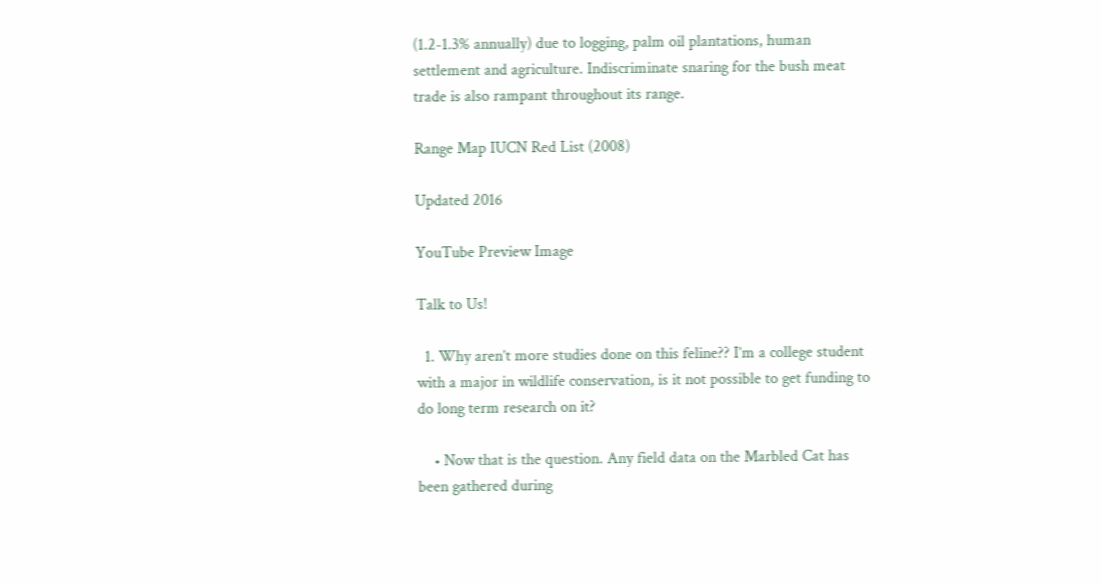(1.2-1.3% annually) due to logging, palm oil plantations, human settlement and agriculture. Indiscriminate snaring for the bush meat trade is also rampant throughout its range.

Range Map IUCN Red List (2008)

Updated 2016

YouTube Preview Image

Talk to Us!

  1. Why aren’t more studies done on this feline?? I’m a college student with a major in wildlife conservation, is it not possible to get funding to do long term research on it?

    • Now that is the question. Any field data on the Marbled Cat has been gathered during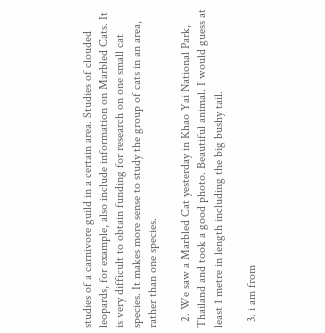studies of a carnivore guild in a certain area. Studies of clouded leopards, for example, also include information on Marbled Cats. It is very difficult to obtain funding for research on one small cat species. It makes more sense to study the group of cats in an area, rather than one species.

  2. We saw a Marbled Cat yesterday in Khao Yai National Park, Thailand and took a good photo. Beautiful animal. I would guess at least 1 metre in length including the big bushy tail.

  3. i am from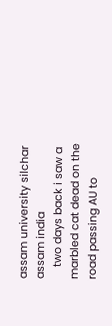assam university silchar assam india
    two days back i saw a marbled cat dead on the road passing AU to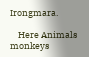Irongmara.

    Here Animals monkeys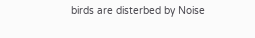birds are disterbed by Noise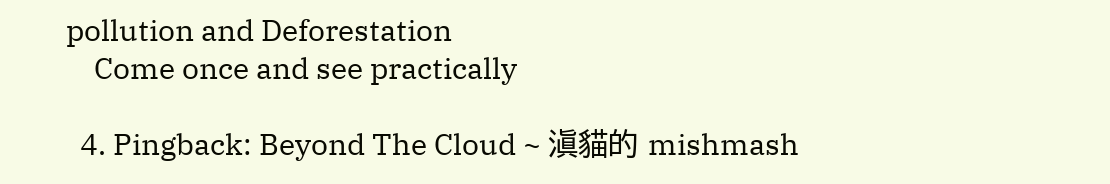pollution and Deforestation
    Come once and see practically

  4. Pingback: Beyond The Cloud ~ 滇貓的 mishmash